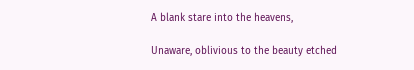A blank stare into the heavens,

Unaware, oblivious to the beauty etched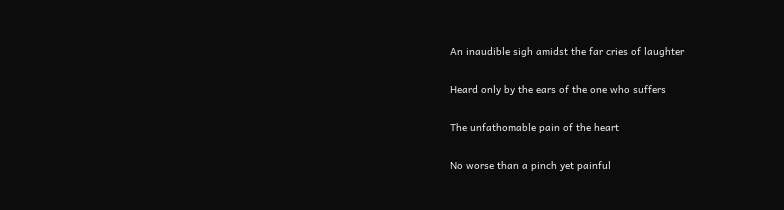An inaudible sigh amidst the far cries of laughter

Heard only by the ears of the one who suffers

The unfathomable pain of the heart

No worse than a pinch yet painful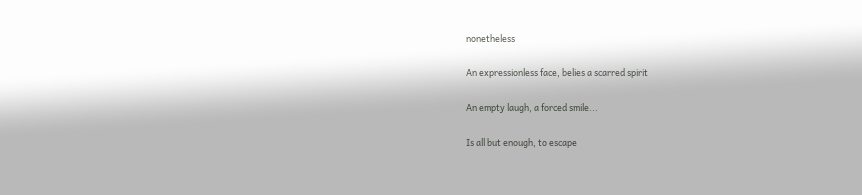nonetheless

An expressionless face, belies a scarred spirit

An empty laugh, a forced smile...

Is all but enough, to escape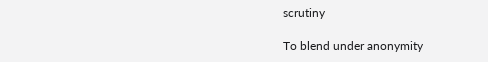scrutiny

To blend under anonymity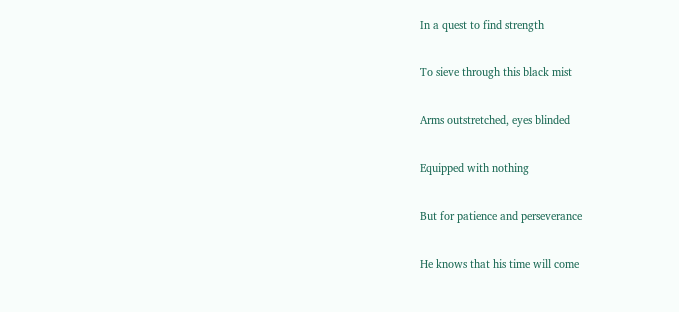In a quest to find strength

To sieve through this black mist

Arms outstretched, eyes blinded

Equipped with nothing

But for patience and perseverance

He knows that his time will come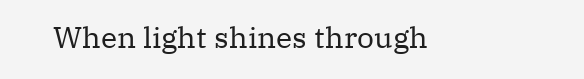When light shines through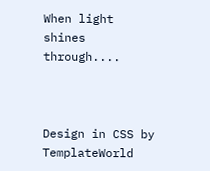When light shines through....



Design in CSS by TemplateWorld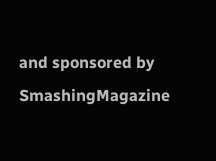and sponsored by SmashingMagazine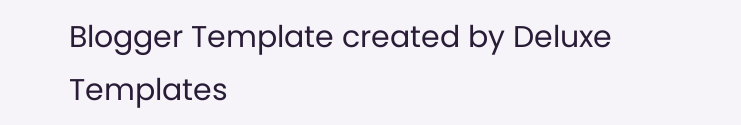Blogger Template created by Deluxe Templates